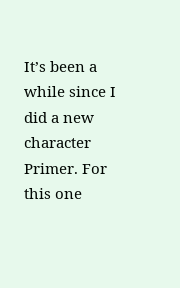It’s been a while since I did a new character Primer. For this one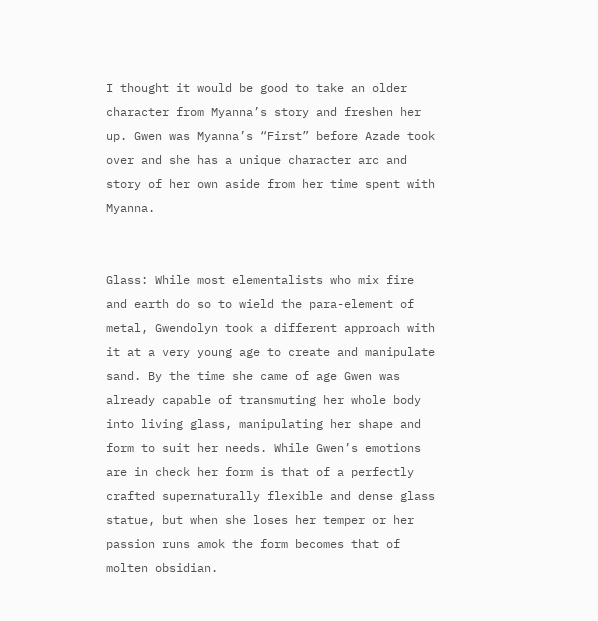I thought it would be good to take an older character from Myanna’s story and freshen her up. Gwen was Myanna’s “First” before Azade took over and she has a unique character arc and story of her own aside from her time spent with Myanna.


Glass: While most elementalists who mix fire and earth do so to wield the para-element of metal, Gwendolyn took a different approach with it at a very young age to create and manipulate sand. By the time she came of age Gwen was already capable of transmuting her whole body into living glass, manipulating her shape and form to suit her needs. While Gwen’s emotions are in check her form is that of a perfectly crafted supernaturally flexible and dense glass statue, but when she loses her temper or her passion runs amok the form becomes that of molten obsidian.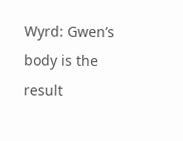Wyrd: Gwen’s body is the result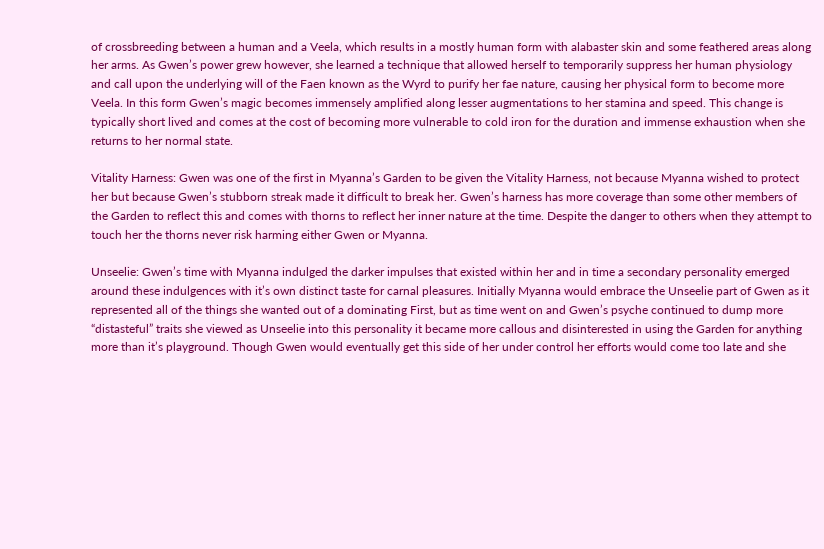of crossbreeding between a human and a Veela, which results in a mostly human form with alabaster skin and some feathered areas along her arms. As Gwen’s power grew however, she learned a technique that allowed herself to temporarily suppress her human physiology and call upon the underlying will of the Faen known as the Wyrd to purify her fae nature, causing her physical form to become more Veela. In this form Gwen’s magic becomes immensely amplified along lesser augmentations to her stamina and speed. This change is typically short lived and comes at the cost of becoming more vulnerable to cold iron for the duration and immense exhaustion when she returns to her normal state.

Vitality Harness: Gwen was one of the first in Myanna’s Garden to be given the Vitality Harness, not because Myanna wished to protect her but because Gwen’s stubborn streak made it difficult to break her. Gwen’s harness has more coverage than some other members of the Garden to reflect this and comes with thorns to reflect her inner nature at the time. Despite the danger to others when they attempt to touch her the thorns never risk harming either Gwen or Myanna.

Unseelie: Gwen’s time with Myanna indulged the darker impulses that existed within her and in time a secondary personality emerged around these indulgences with it’s own distinct taste for carnal pleasures. Initially Myanna would embrace the Unseelie part of Gwen as it represented all of the things she wanted out of a dominating First, but as time went on and Gwen’s psyche continued to dump more “distasteful” traits she viewed as Unseelie into this personality it became more callous and disinterested in using the Garden for anything more than it’s playground. Though Gwen would eventually get this side of her under control her efforts would come too late and she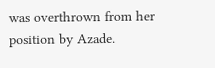was overthrown from her position by Azade.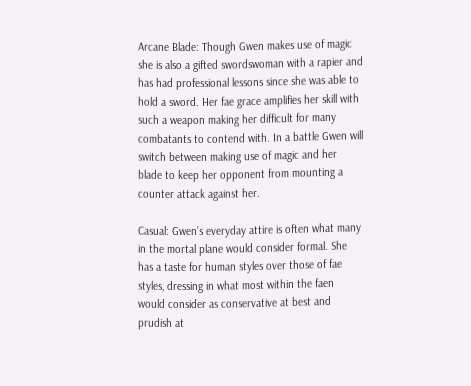Arcane Blade: Though Gwen makes use of magic she is also a gifted swordswoman with a rapier and has had professional lessons since she was able to hold a sword. Her fae grace amplifies her skill with such a weapon making her difficult for many combatants to contend with. In a battle Gwen will switch between making use of magic and her blade to keep her opponent from mounting a counter attack against her.

Casual: Gwen’s everyday attire is often what many in the mortal plane would consider formal. She has a taste for human styles over those of fae styles, dressing in what most within the faen would consider as conservative at best and prudish at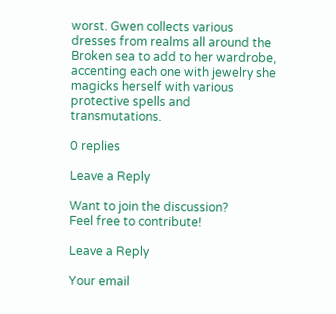worst. Gwen collects various dresses from realms all around the Broken sea to add to her wardrobe, accenting each one with jewelry she magicks herself with various protective spells and transmutations.

0 replies

Leave a Reply

Want to join the discussion?
Feel free to contribute!

Leave a Reply

Your email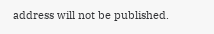address will not be published.